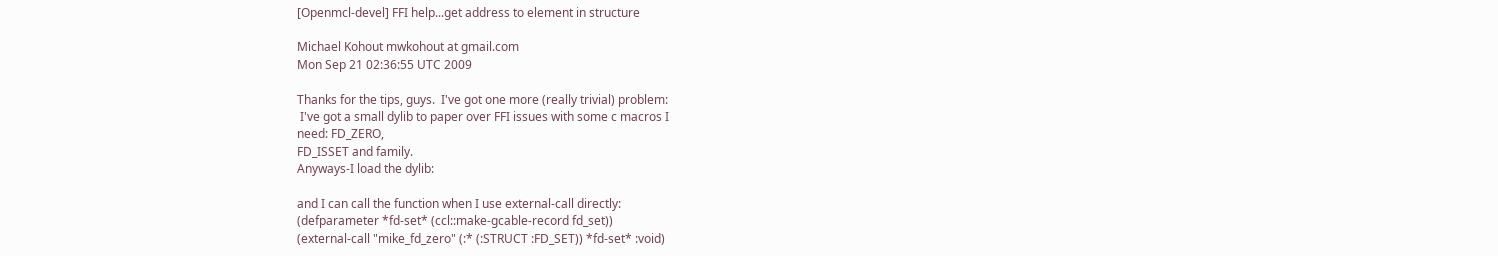[Openmcl-devel] FFI help...get address to element in structure

Michael Kohout mwkohout at gmail.com
Mon Sep 21 02:36:55 UTC 2009

Thanks for the tips, guys.  I've got one more (really trivial) problem:
 I've got a small dylib to paper over FFI issues with some c macros I
need: FD_ZERO,
FD_ISSET and family.
Anyways-I load the dylib:

and I can call the function when I use external-call directly:
(defparameter *fd-set* (ccl::make-gcable-record fd_set))
(external-call "mike_fd_zero" (:* (:STRUCT :FD_SET)) *fd-set* :void)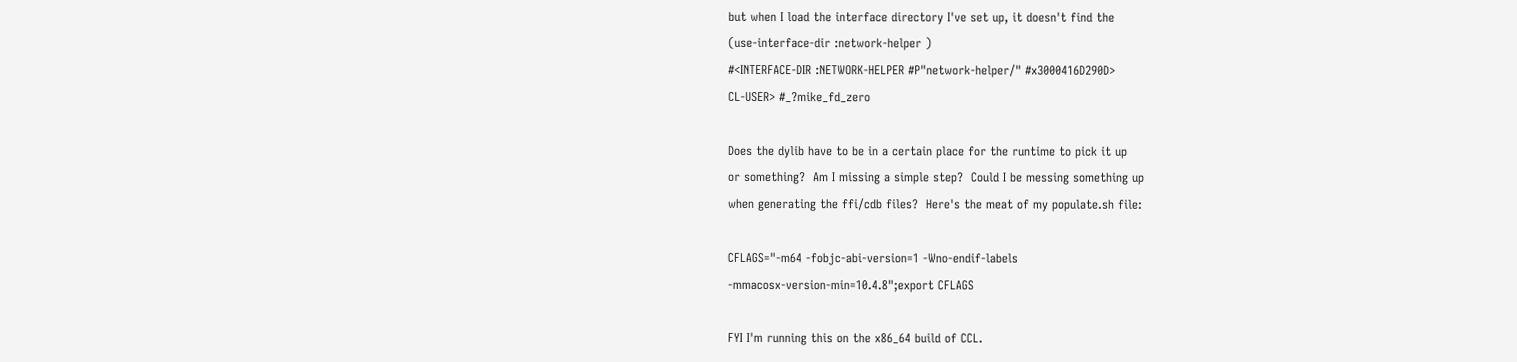but when I load the interface directory I've set up, it doesn't find the
(use-interface-dir :network-helper )
#<INTERFACE-DIR :NETWORK-HELPER #P"network-helper/" #x3000416D290D>
CL-USER> #_?mike_fd_zero

Does the dylib have to be in a certain place for the runtime to pick it up
or something?  Am I missing a simple step?  Could I be messing something up
when generating the ffi/cdb files?  Here's the meat of my populate.sh file:

CFLAGS="-m64 -fobjc-abi-version=1 -Wno-endif-labels
-mmacosx-version-min=10.4.8";export CFLAGS

FYI I'm running this on the x86_64 build of CCL.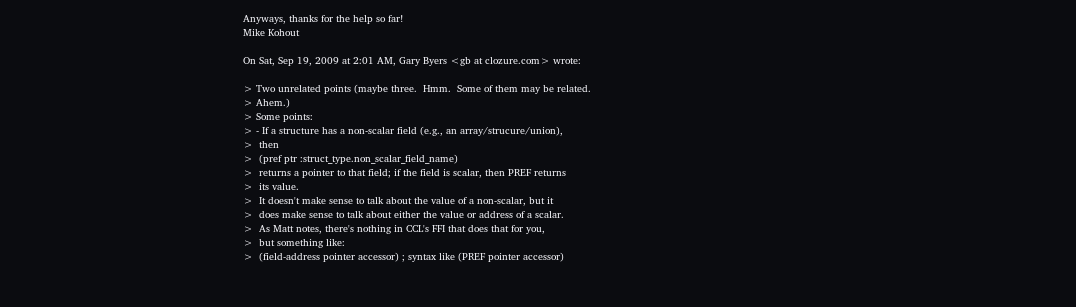Anyways, thanks for the help so far!
Mike Kohout

On Sat, Sep 19, 2009 at 2:01 AM, Gary Byers <gb at clozure.com> wrote:

> Two unrelated points (maybe three.  Hmm.  Some of them may be related.
> Ahem.)
> Some points:
> - If a structure has a non-scalar field (e.g., an array/strucure/union),
>  then
>  (pref ptr :struct_type.non_scalar_field_name)
>  returns a pointer to that field; if the field is scalar, then PREF returns
>  its value.
>  It doesn't make sense to talk about the value of a non-scalar, but it
>  does make sense to talk about either the value or address of a scalar.
>  As Matt notes, there's nothing in CCL's FFI that does that for you,
>  but something like:
>  (field-address pointer accessor) ; syntax like (PREF pointer accessor)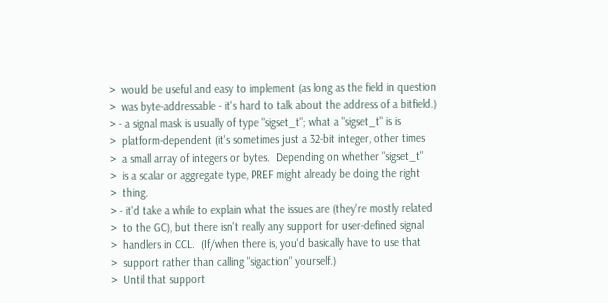>  would be useful and easy to implement (as long as the field in question
>  was byte-addressable - it's hard to talk about the address of a bitfield.)
> - a signal mask is usually of type "sigset_t"; what a "sigset_t" is is
>  platform-dependent (it's sometimes just a 32-bit integer, other times
>  a small array of integers or bytes.  Depending on whether "sigset_t"
>  is a scalar or aggregate type, PREF might already be doing the right
>  thing.
> - it'd take a while to explain what the issues are (they're mostly related
>  to the GC), but there isn't really any support for user-defined signal
>  handlers in CCL.  (If/when there is, you'd basically have to use that
>  support rather than calling "sigaction" yourself.)
>  Until that support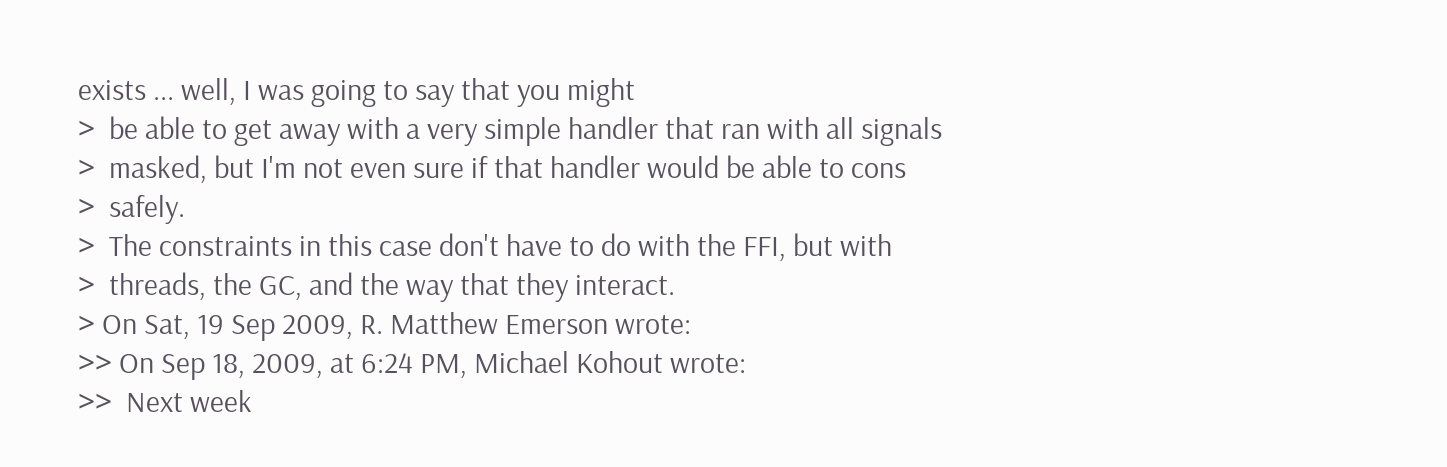exists ... well, I was going to say that you might
>  be able to get away with a very simple handler that ran with all signals
>  masked, but I'm not even sure if that handler would be able to cons
>  safely.
>  The constraints in this case don't have to do with the FFI, but with
>  threads, the GC, and the way that they interact.
> On Sat, 19 Sep 2009, R. Matthew Emerson wrote:
>> On Sep 18, 2009, at 6:24 PM, Michael Kohout wrote:
>>  Next week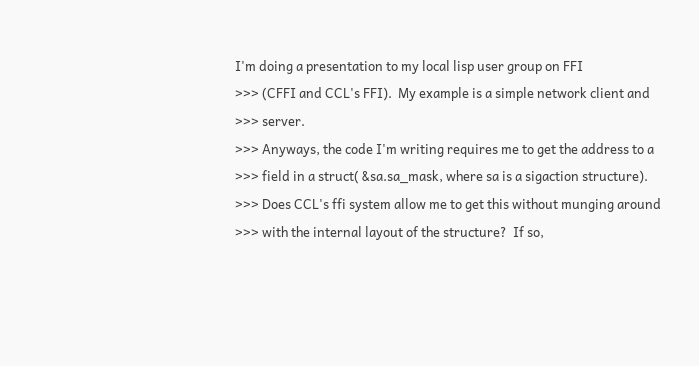I'm doing a presentation to my local lisp user group on FFI
>>> (CFFI and CCL's FFI).  My example is a simple network client and
>>> server.
>>> Anyways, the code I'm writing requires me to get the address to a
>>> field in a struct( &sa.sa_mask, where sa is a sigaction structure).
>>> Does CCL's ffi system allow me to get this without munging around
>>> with the internal layout of the structure?  If so,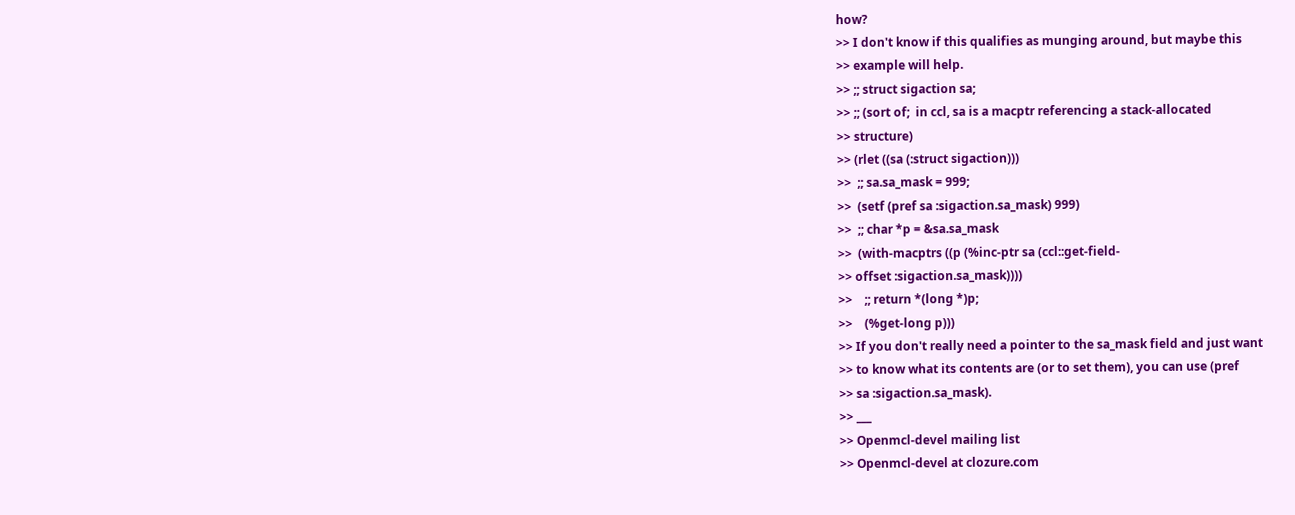how?
>> I don't know if this qualifies as munging around, but maybe this
>> example will help.
>> ;; struct sigaction sa;
>> ;; (sort of;  in ccl, sa is a macptr referencing a stack-allocated
>> structure)
>> (rlet ((sa (:struct sigaction)))
>>  ;; sa.sa_mask = 999;
>>  (setf (pref sa :sigaction.sa_mask) 999)
>>  ;; char *p = &sa.sa_mask
>>  (with-macptrs ((p (%inc-ptr sa (ccl::get-field-
>> offset :sigaction.sa_mask))))
>>    ;; return *(long *)p;
>>    (%get-long p)))
>> If you don't really need a pointer to the sa_mask field and just want
>> to know what its contents are (or to set them), you can use (pref
>> sa :sigaction.sa_mask).
>> ___
>> Openmcl-devel mailing list
>> Openmcl-devel at clozure.com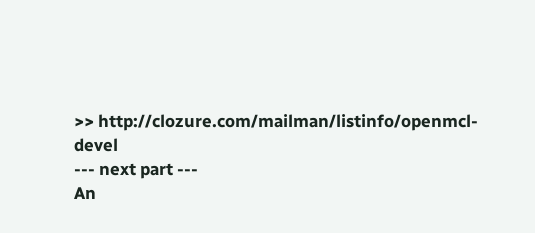>> http://clozure.com/mailman/listinfo/openmcl-devel
--- next part ---
An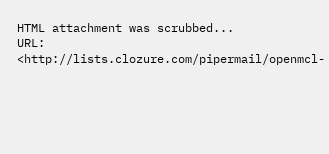HTML attachment was scrubbed...
URL: <http://lists.clozure.com/pipermail/openmcl-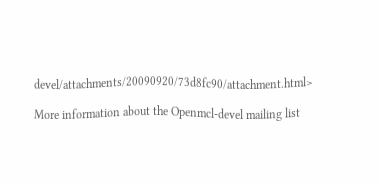devel/attachments/20090920/73d8fc90/attachment.html>

More information about the Openmcl-devel mailing list